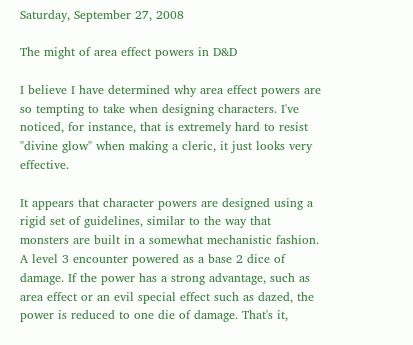Saturday, September 27, 2008

The might of area effect powers in D&D

I believe I have determined why area effect powers are so tempting to take when designing characters. I've noticed, for instance, that is extremely hard to resist "divine glow" when making a cleric, it just looks very effective.

It appears that character powers are designed using a rigid set of guidelines, similar to the way that monsters are built in a somewhat mechanistic fashion. A level 3 encounter powered as a base 2 dice of damage. If the power has a strong advantage, such as area effect or an evil special effect such as dazed, the power is reduced to one die of damage. That's it,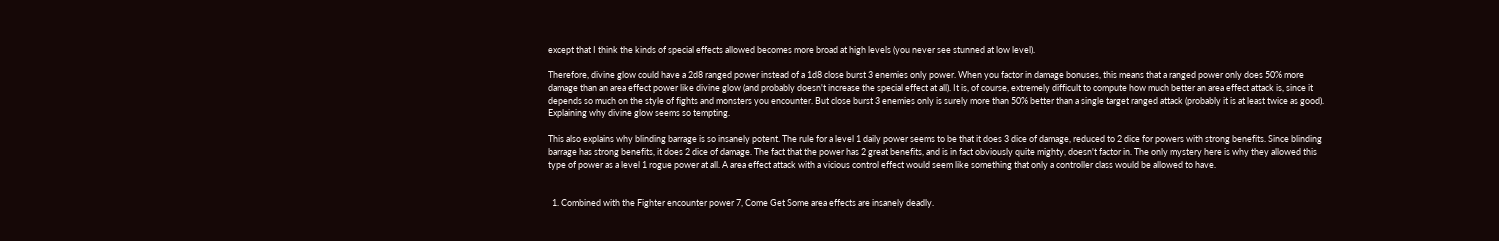except that I think the kinds of special effects allowed becomes more broad at high levels (you never see stunned at low level).

Therefore, divine glow could have a 2d8 ranged power instead of a 1d8 close burst 3 enemies only power. When you factor in damage bonuses, this means that a ranged power only does 50% more damage than an area effect power like divine glow (and probably doesn't increase the special effect at all). It is, of course, extremely difficult to compute how much better an area effect attack is, since it depends so much on the style of fights and monsters you encounter. But close burst 3 enemies only is surely more than 50% better than a single target ranged attack (probably it is at least twice as good). Explaining why divine glow seems so tempting.

This also explains why blinding barrage is so insanely potent. The rule for a level 1 daily power seems to be that it does 3 dice of damage, reduced to 2 dice for powers with strong benefits. Since blinding barrage has strong benefits, it does 2 dice of damage. The fact that the power has 2 great benefits, and is in fact obviously quite mighty, doesn't factor in. The only mystery here is why they allowed this type of power as a level 1 rogue power at all. A area effect attack with a vicious control effect would seem like something that only a controller class would be allowed to have.


  1. Combined with the Fighter encounter power 7, Come Get Some area effects are insanely deadly.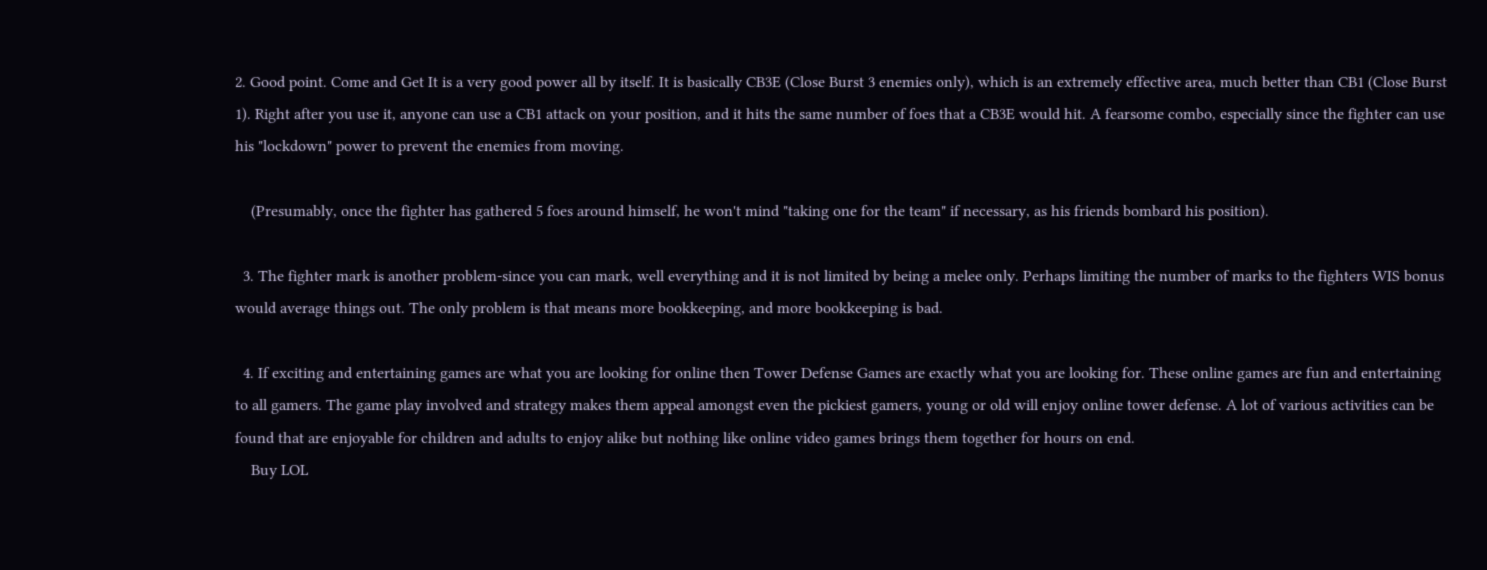2. Good point. Come and Get It is a very good power all by itself. It is basically CB3E (Close Burst 3 enemies only), which is an extremely effective area, much better than CB1 (Close Burst 1). Right after you use it, anyone can use a CB1 attack on your position, and it hits the same number of foes that a CB3E would hit. A fearsome combo, especially since the fighter can use his "lockdown" power to prevent the enemies from moving.

    (Presumably, once the fighter has gathered 5 foes around himself, he won't mind "taking one for the team" if necessary, as his friends bombard his position).

  3. The fighter mark is another problem-since you can mark, well everything and it is not limited by being a melee only. Perhaps limiting the number of marks to the fighters WIS bonus would average things out. The only problem is that means more bookkeeping, and more bookkeeping is bad.

  4. If exciting and entertaining games are what you are looking for online then Tower Defense Games are exactly what you are looking for. These online games are fun and entertaining to all gamers. The game play involved and strategy makes them appeal amongst even the pickiest gamers, young or old will enjoy online tower defense. A lot of various activities can be found that are enjoyable for children and adults to enjoy alike but nothing like online video games brings them together for hours on end.
    Buy LOL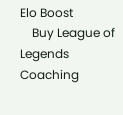Elo Boost
    Buy League of Legends Coaching